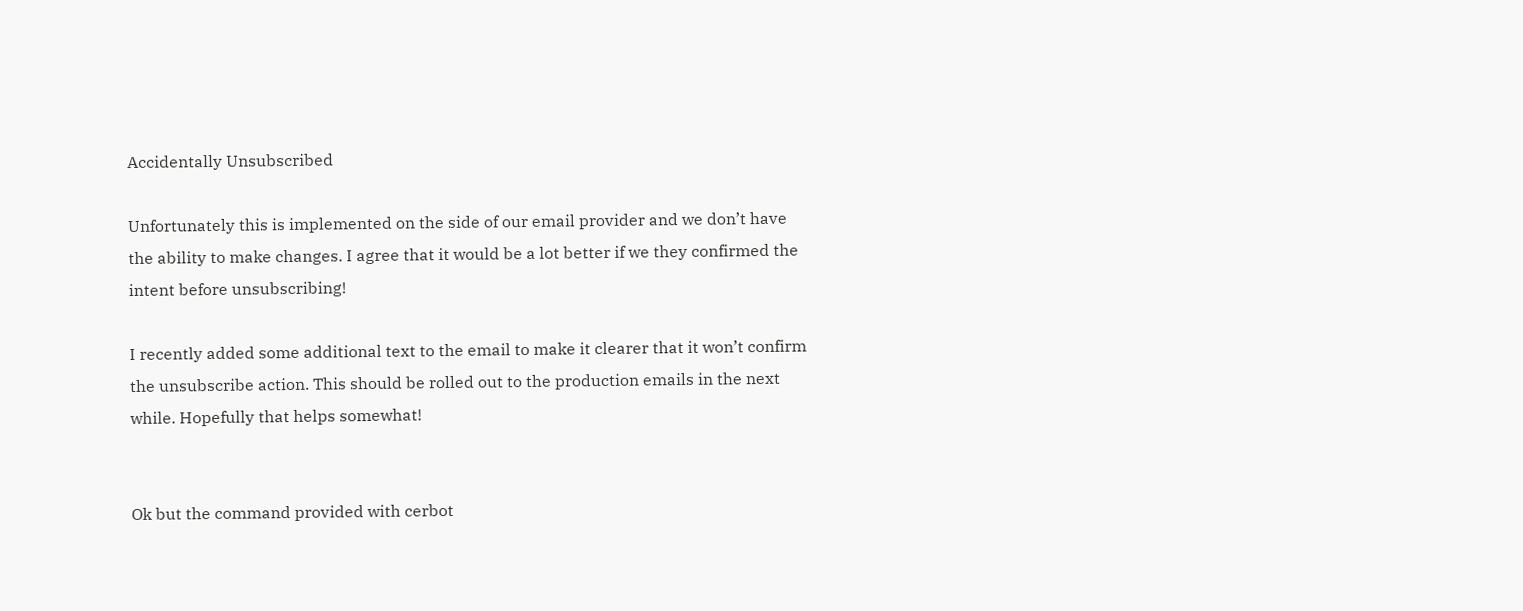Accidentally Unsubscribed

Unfortunately this is implemented on the side of our email provider and we don’t have the ability to make changes. I agree that it would be a lot better if we they confirmed the intent before unsubscribing!

I recently added some additional text to the email to make it clearer that it won’t confirm the unsubscribe action. This should be rolled out to the production emails in the next while. Hopefully that helps somewhat!


Ok but the command provided with cerbot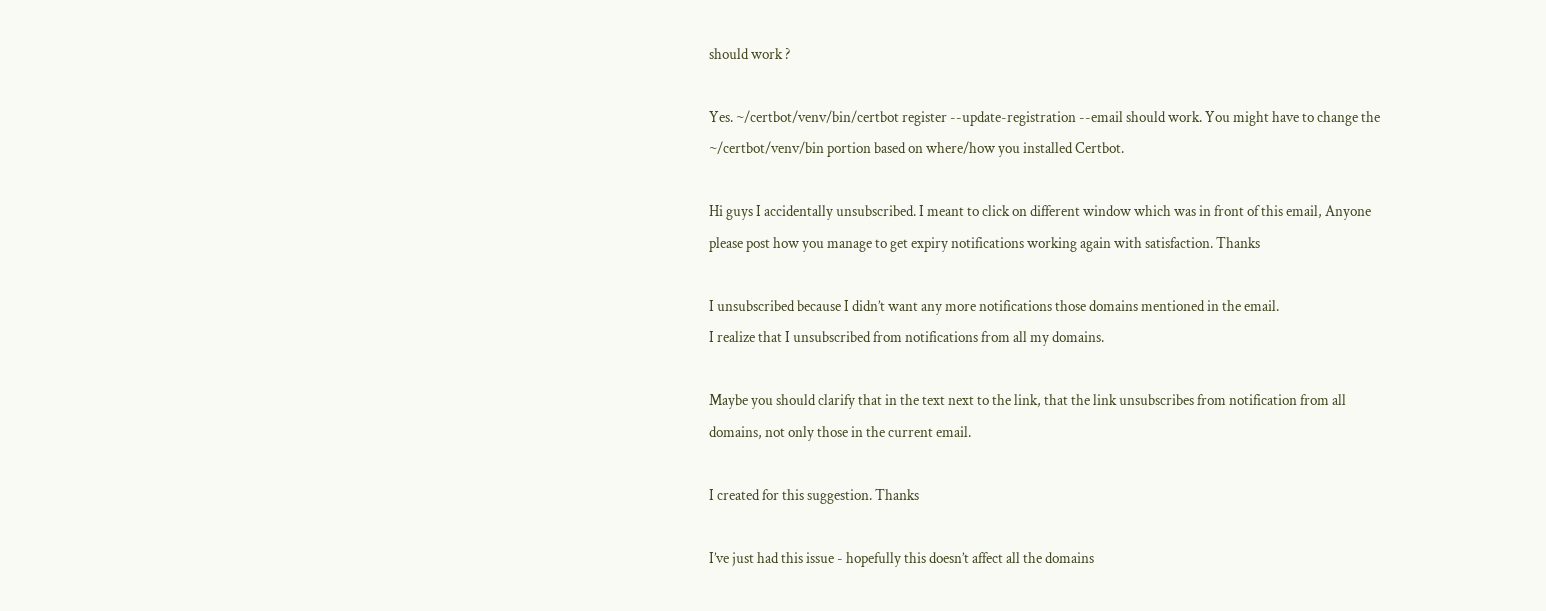should work ?

Yes. ~/certbot/venv/bin/certbot register --update-registration --email should work. You might have to change the ~/certbot/venv/bin portion based on where/how you installed Certbot.

Hi guys I accidentally unsubscribed. I meant to click on different window which was in front of this email, Anyone please post how you manage to get expiry notifications working again with satisfaction. Thanks

I unsubscribed because I didn’t want any more notifications those domains mentioned in the email.
I realize that I unsubscribed from notifications from all my domains.

Maybe you should clarify that in the text next to the link, that the link unsubscribes from notification from all domains, not only those in the current email.

I created for this suggestion. Thanks

I’ve just had this issue - hopefully this doesn’t affect all the domains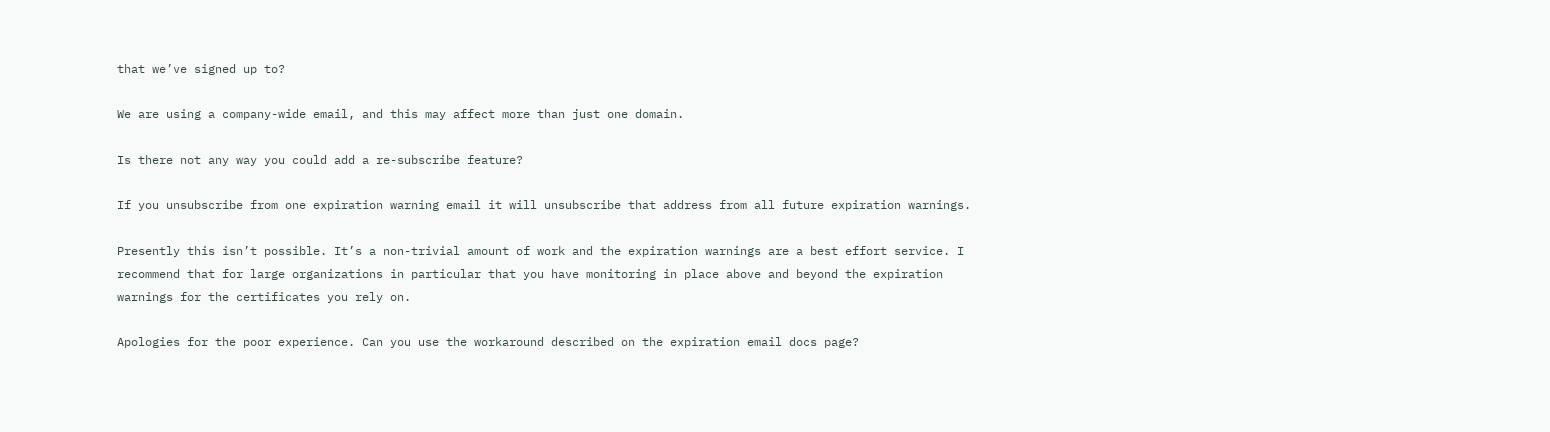that we’ve signed up to?

We are using a company-wide email, and this may affect more than just one domain.

Is there not any way you could add a re-subscribe feature?

If you unsubscribe from one expiration warning email it will unsubscribe that address from all future expiration warnings.

Presently this isn’t possible. It’s a non-trivial amount of work and the expiration warnings are a best effort service. I recommend that for large organizations in particular that you have monitoring in place above and beyond the expiration warnings for the certificates you rely on.

Apologies for the poor experience. Can you use the workaround described on the expiration email docs page?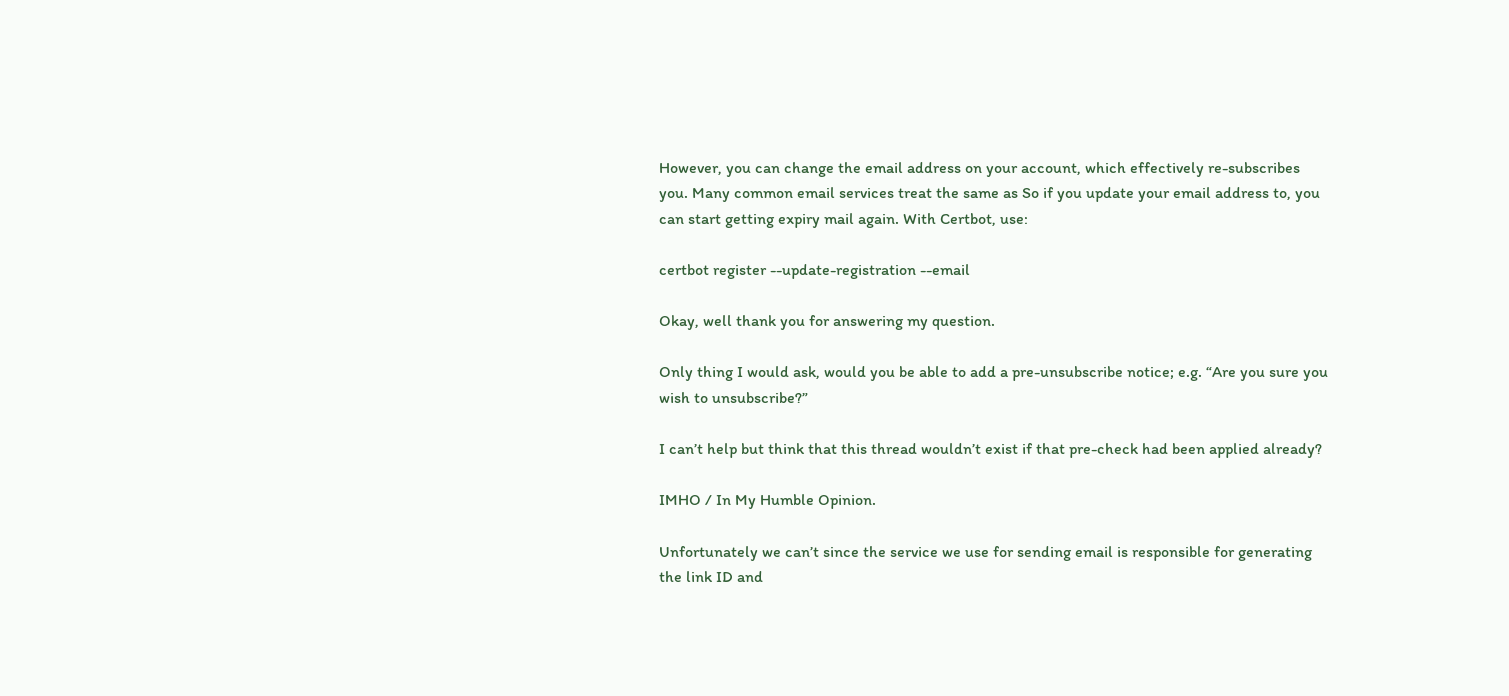However, you can change the email address on your account, which effectively re-subscribes you. Many common email services treat the same as So if you update your email address to, you can start getting expiry mail again. With Certbot, use:

certbot register --update-registration --email

Okay, well thank you for answering my question.

Only thing I would ask, would you be able to add a pre-unsubscribe notice; e.g. “Are you sure you wish to unsubscribe?”

I can’t help but think that this thread wouldn’t exist if that pre-check had been applied already?

IMHO / In My Humble Opinion.

Unfortunately we can’t since the service we use for sending email is responsible for generating the link ID and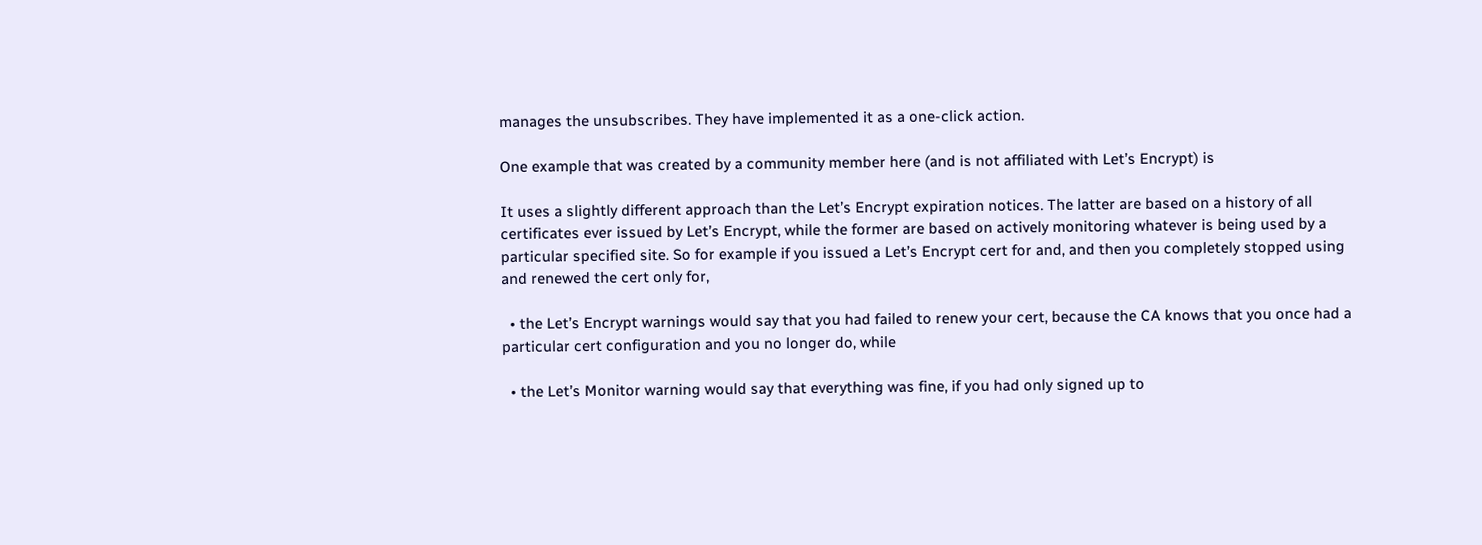manages the unsubscribes. They have implemented it as a one-click action.

One example that was created by a community member here (and is not affiliated with Let’s Encrypt) is

It uses a slightly different approach than the Let’s Encrypt expiration notices. The latter are based on a history of all certificates ever issued by Let’s Encrypt, while the former are based on actively monitoring whatever is being used by a particular specified site. So for example if you issued a Let’s Encrypt cert for and, and then you completely stopped using and renewed the cert only for,

  • the Let’s Encrypt warnings would say that you had failed to renew your cert, because the CA knows that you once had a particular cert configuration and you no longer do, while

  • the Let’s Monitor warning would say that everything was fine, if you had only signed up to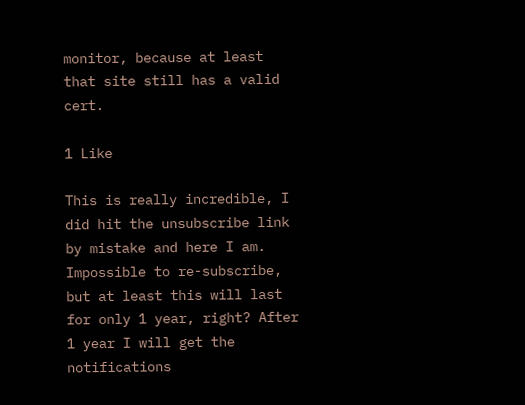monitor, because at least that site still has a valid cert.

1 Like

This is really incredible, I did hit the unsubscribe link by mistake and here I am. Impossible to re-subscribe, but at least this will last for only 1 year, right? After 1 year I will get the notifications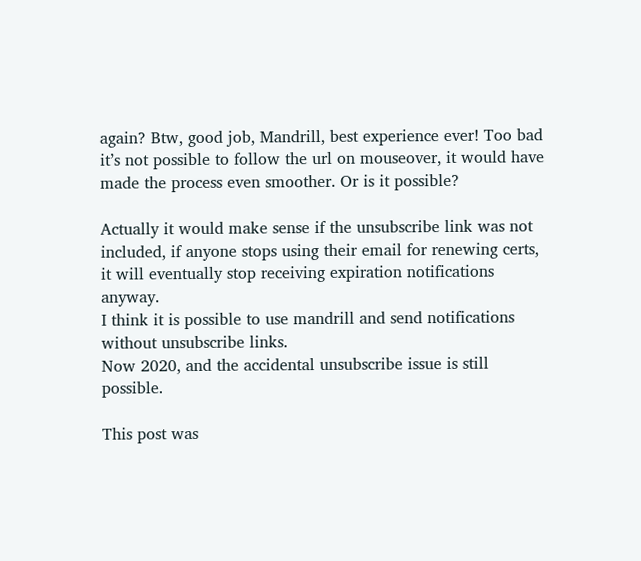again? Btw, good job, Mandrill, best experience ever! Too bad it’s not possible to follow the url on mouseover, it would have made the process even smoother. Or is it possible?

Actually it would make sense if the unsubscribe link was not included, if anyone stops using their email for renewing certs, it will eventually stop receiving expiration notifications anyway.
I think it is possible to use mandrill and send notifications without unsubscribe links.
Now 2020, and the accidental unsubscribe issue is still possible.

This post was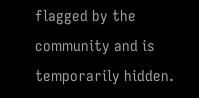flagged by the community and is temporarily hidden.